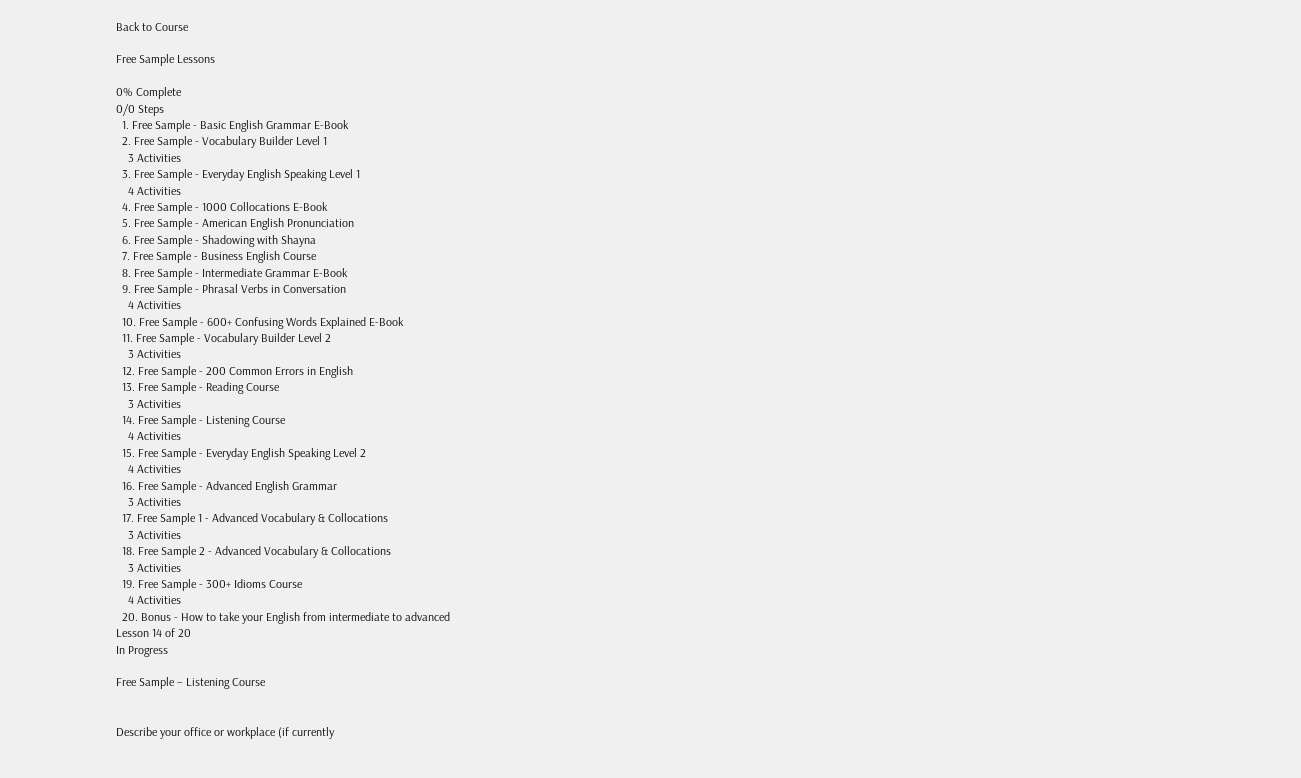Back to Course

Free Sample Lessons

0% Complete
0/0 Steps
  1. Free Sample - Basic English Grammar E-Book
  2. Free Sample - Vocabulary Builder Level 1
    3 Activities
  3. Free Sample - Everyday English Speaking Level 1
    4 Activities
  4. Free Sample - 1000 Collocations E-Book
  5. Free Sample - American English Pronunciation
  6. Free Sample - Shadowing with Shayna
  7. Free Sample - Business English Course
  8. Free Sample - Intermediate Grammar E-Book
  9. Free Sample - Phrasal Verbs in Conversation
    4 Activities
  10. Free Sample - 600+ Confusing Words Explained E-Book
  11. Free Sample - Vocabulary Builder Level 2
    3 Activities
  12. Free Sample - 200 Common Errors in English
  13. Free Sample - Reading Course
    3 Activities
  14. Free Sample - Listening Course
    4 Activities
  15. Free Sample - Everyday English Speaking Level 2
    4 Activities
  16. Free Sample - Advanced English Grammar
    3 Activities
  17. Free Sample 1 - Advanced Vocabulary & Collocations
    3 Activities
  18. Free Sample 2 - Advanced Vocabulary & Collocations
    3 Activities
  19. Free Sample - 300+ Idioms Course
    4 Activities
  20. Bonus - How to take your English from intermediate to advanced
Lesson 14 of 20
In Progress

Free Sample – Listening Course


Describe your office or workplace (if currently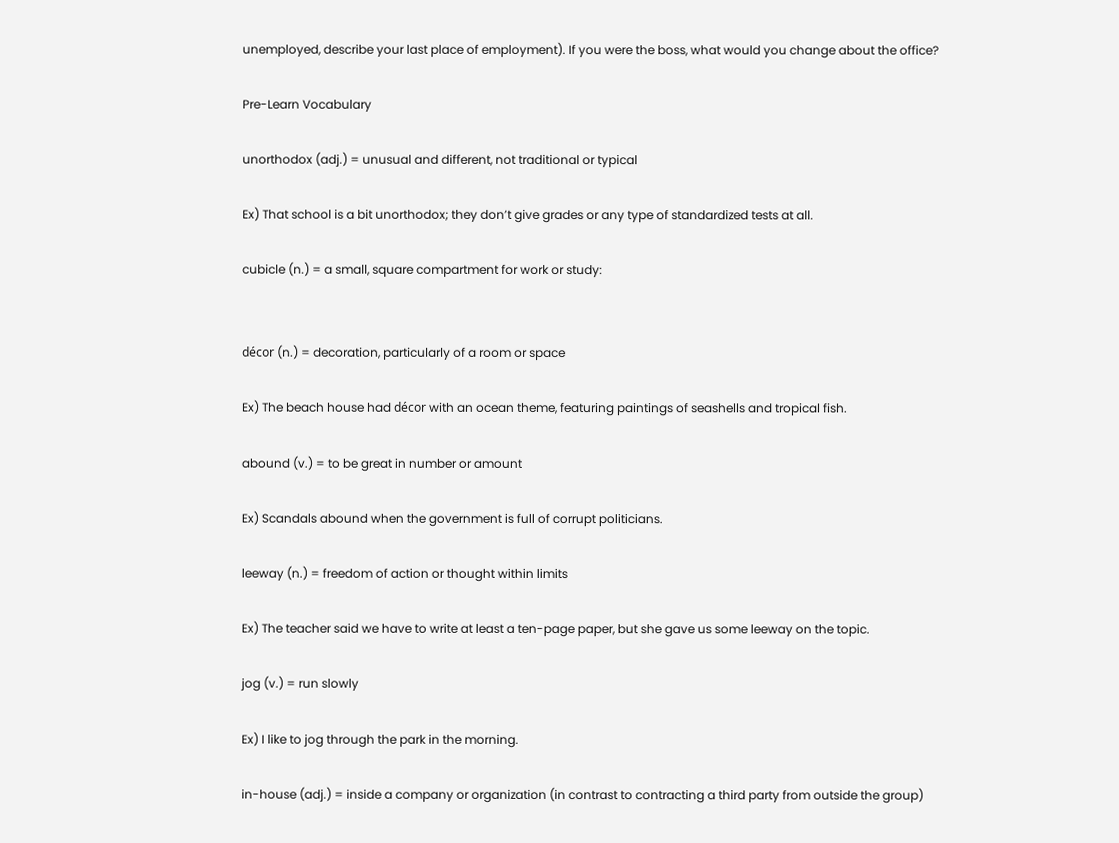unemployed, describe your last place of employment). If you were the boss, what would you change about the office?

Pre-Learn Vocabulary

unorthodox (adj.) = unusual and different, not traditional or typical

Ex) That school is a bit unorthodox; they don’t give grades or any type of standardized tests at all.

cubicle (n.) = a small, square compartment for work or study:


décor (n.) = decoration, particularly of a room or space

Ex) The beach house had décor with an ocean theme, featuring paintings of seashells and tropical fish.

abound (v.) = to be great in number or amount

Ex) Scandals abound when the government is full of corrupt politicians.

leeway (n.) = freedom of action or thought within limits

Ex) The teacher said we have to write at least a ten-page paper, but she gave us some leeway on the topic.

jog (v.) = run slowly

Ex) I like to jog through the park in the morning.

in-house (adj.) = inside a company or organization (in contrast to contracting a third party from outside the group)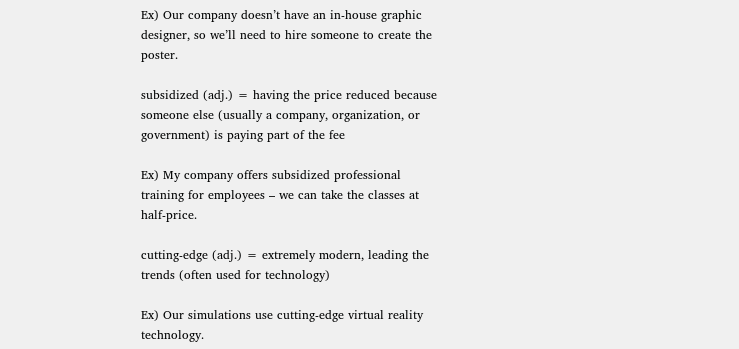Ex) Our company doesn’t have an in-house graphic designer, so we’ll need to hire someone to create the poster.

subsidized (adj.) = having the price reduced because someone else (usually a company, organization, or government) is paying part of the fee

Ex) My company offers subsidized professional training for employees – we can take the classes at half-price.

cutting-edge (adj.) = extremely modern, leading the trends (often used for technology)

Ex) Our simulations use cutting-edge virtual reality technology.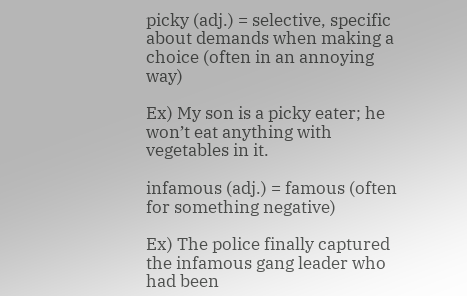picky (adj.) = selective, specific about demands when making a choice (often in an annoying way)

Ex) My son is a picky eater; he won’t eat anything with vegetables in it.

infamous (adj.) = famous (often for something negative)

Ex) The police finally captured the infamous gang leader who had been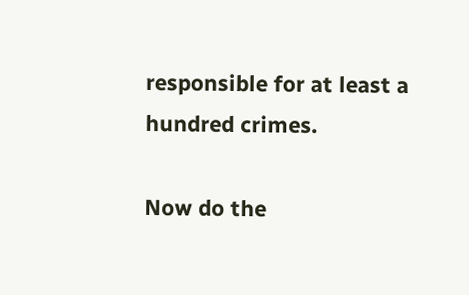responsible for at least a hundred crimes.

Now do the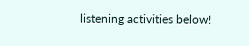listening activities below!